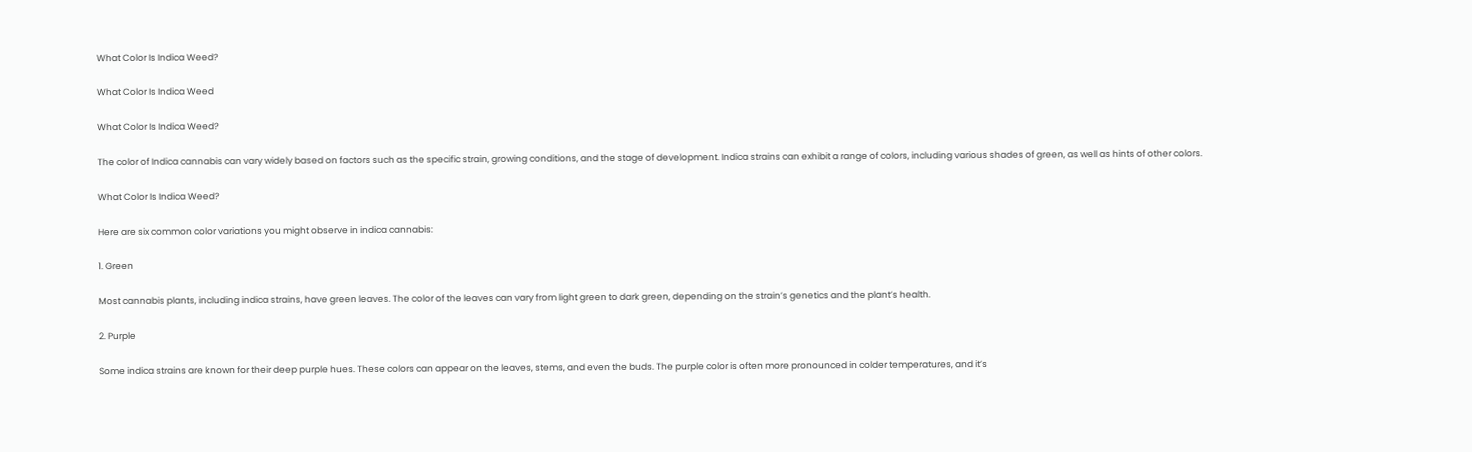What Color Is Indica Weed?

What Color Is Indica Weed

What Color Is Indica Weed?

The color of Indica cannabis can vary widely based on factors such as the specific strain, growing conditions, and the stage of development. Indica strains can exhibit a range of colors, including various shades of green, as well as hints of other colors.

What Color Is Indica Weed?

Here are six common color variations you might observe in indica cannabis:

1. Green

Most cannabis plants, including indica strains, have green leaves. The color of the leaves can vary from light green to dark green, depending on the strain’s genetics and the plant’s health.

2. Purple

Some indica strains are known for their deep purple hues. These colors can appear on the leaves, stems, and even the buds. The purple color is often more pronounced in colder temperatures, and it’s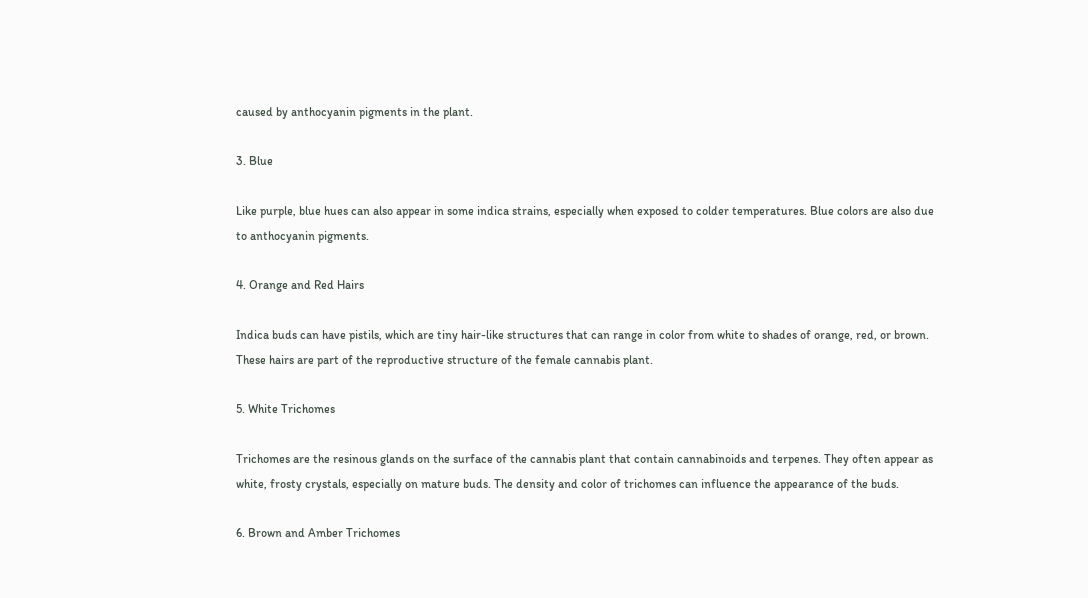caused by anthocyanin pigments in the plant.

3. Blue

Like purple, blue hues can also appear in some indica strains, especially when exposed to colder temperatures. Blue colors are also due to anthocyanin pigments.

4. Orange and Red Hairs

Indica buds can have pistils, which are tiny hair-like structures that can range in color from white to shades of orange, red, or brown. These hairs are part of the reproductive structure of the female cannabis plant.

5. White Trichomes

Trichomes are the resinous glands on the surface of the cannabis plant that contain cannabinoids and terpenes. They often appear as white, frosty crystals, especially on mature buds. The density and color of trichomes can influence the appearance of the buds.

6. Brown and Amber Trichomes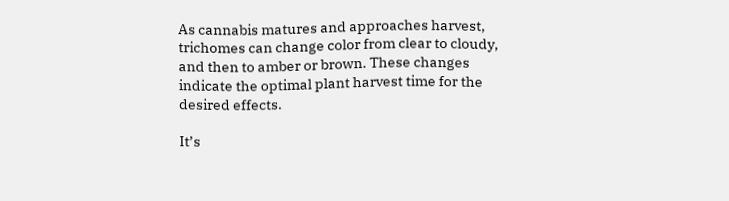As cannabis matures and approaches harvest, trichomes can change color from clear to cloudy, and then to amber or brown. These changes indicate the optimal plant harvest time for the desired effects.

It’s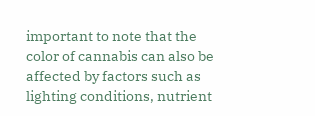important to note that the color of cannabis can also be affected by factors such as lighting conditions, nutrient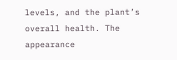levels, and the plant’s overall health. The appearance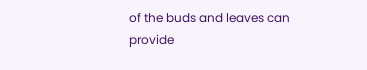of the buds and leaves can provide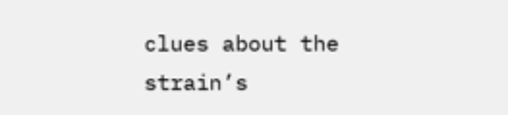clues about the strain’s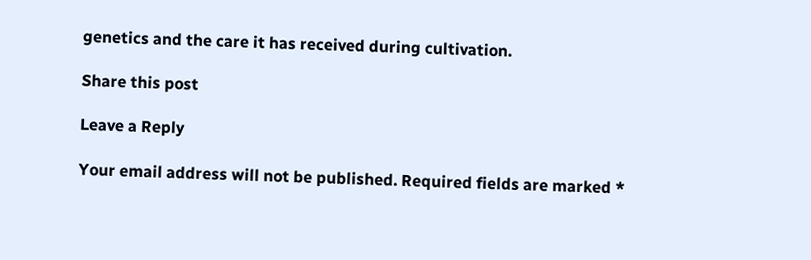genetics and the care it has received during cultivation.

Share this post

Leave a Reply

Your email address will not be published. Required fields are marked *